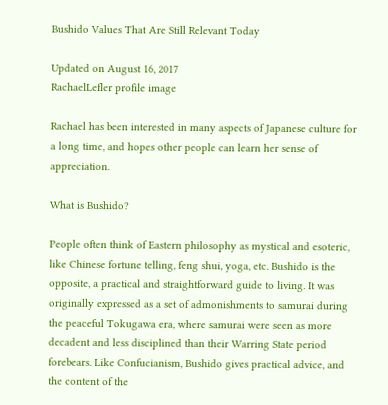Bushido Values That Are Still Relevant Today

Updated on August 16, 2017
RachaelLefler profile image

Rachael has been interested in many aspects of Japanese culture for a long time, and hopes other people can learn her sense of appreciation.

What is Bushido?

People often think of Eastern philosophy as mystical and esoteric, like Chinese fortune telling, feng shui, yoga, etc. Bushido is the opposite, a practical and straightforward guide to living. It was originally expressed as a set of admonishments to samurai during the peaceful Tokugawa era, where samurai were seen as more decadent and less disciplined than their Warring State period forebears. Like Confucianism, Bushido gives practical advice, and the content of the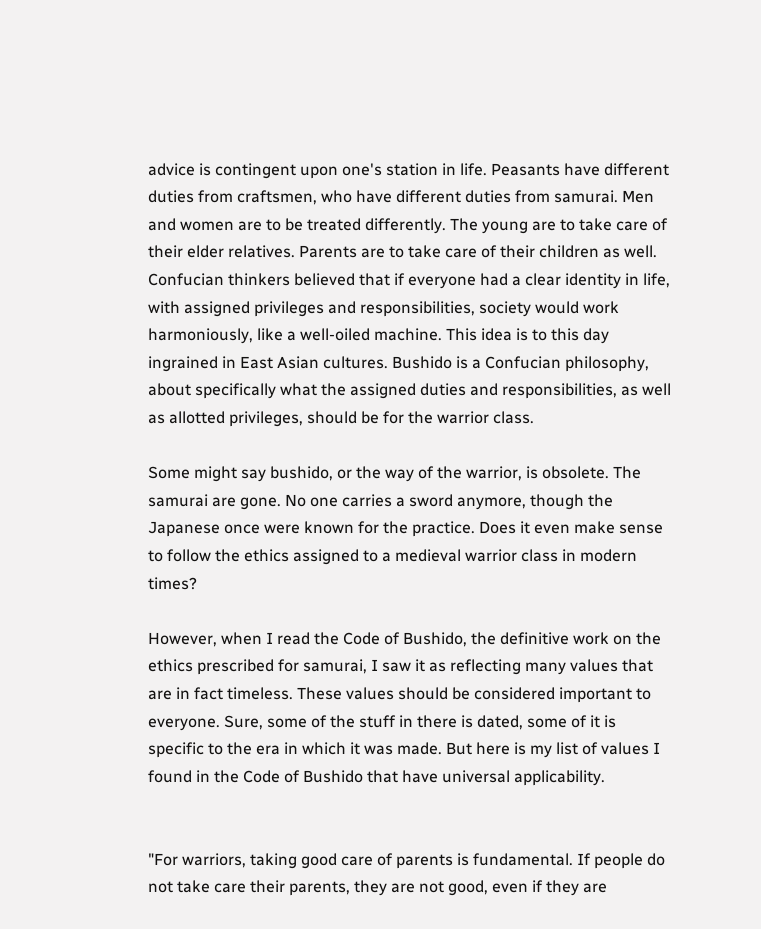advice is contingent upon one's station in life. Peasants have different duties from craftsmen, who have different duties from samurai. Men and women are to be treated differently. The young are to take care of their elder relatives. Parents are to take care of their children as well. Confucian thinkers believed that if everyone had a clear identity in life, with assigned privileges and responsibilities, society would work harmoniously, like a well-oiled machine. This idea is to this day ingrained in East Asian cultures. Bushido is a Confucian philosophy, about specifically what the assigned duties and responsibilities, as well as allotted privileges, should be for the warrior class.

Some might say bushido, or the way of the warrior, is obsolete. The samurai are gone. No one carries a sword anymore, though the Japanese once were known for the practice. Does it even make sense to follow the ethics assigned to a medieval warrior class in modern times?

However, when I read the Code of Bushido, the definitive work on the ethics prescribed for samurai, I saw it as reflecting many values that are in fact timeless. These values should be considered important to everyone. Sure, some of the stuff in there is dated, some of it is specific to the era in which it was made. But here is my list of values I found in the Code of Bushido that have universal applicability.


"For warriors, taking good care of parents is fundamental. If people do not take care their parents, they are not good, even if they are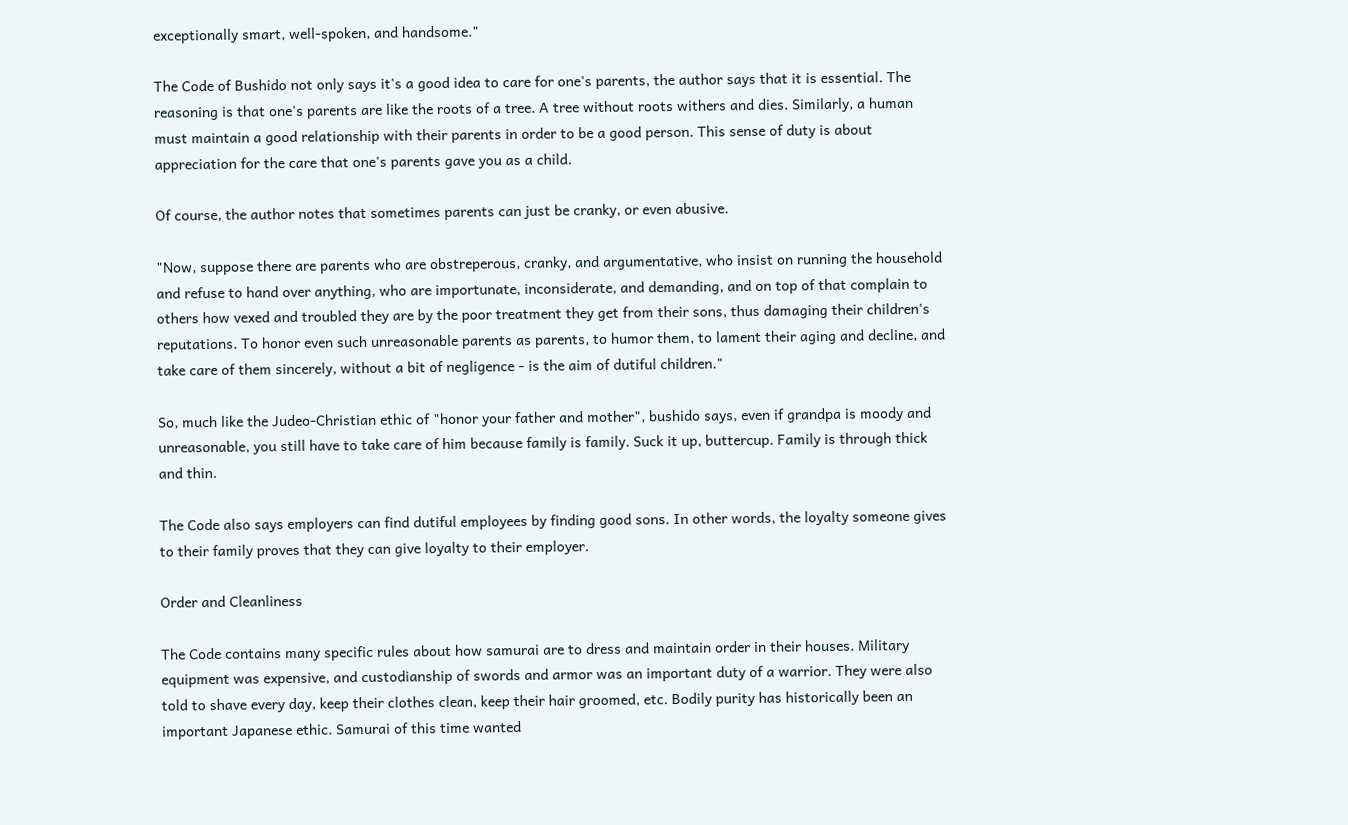exceptionally smart, well-spoken, and handsome."

The Code of Bushido not only says it's a good idea to care for one's parents, the author says that it is essential. The reasoning is that one's parents are like the roots of a tree. A tree without roots withers and dies. Similarly, a human must maintain a good relationship with their parents in order to be a good person. This sense of duty is about appreciation for the care that one's parents gave you as a child.

Of course, the author notes that sometimes parents can just be cranky, or even abusive.

"Now, suppose there are parents who are obstreperous, cranky, and argumentative, who insist on running the household and refuse to hand over anything, who are importunate, inconsiderate, and demanding, and on top of that complain to others how vexed and troubled they are by the poor treatment they get from their sons, thus damaging their children's reputations. To honor even such unreasonable parents as parents, to humor them, to lament their aging and decline, and take care of them sincerely, without a bit of negligence - is the aim of dutiful children."

So, much like the Judeo-Christian ethic of "honor your father and mother", bushido says, even if grandpa is moody and unreasonable, you still have to take care of him because family is family. Suck it up, buttercup. Family is through thick and thin.

The Code also says employers can find dutiful employees by finding good sons. In other words, the loyalty someone gives to their family proves that they can give loyalty to their employer.

Order and Cleanliness

The Code contains many specific rules about how samurai are to dress and maintain order in their houses. Military equipment was expensive, and custodianship of swords and armor was an important duty of a warrior. They were also told to shave every day, keep their clothes clean, keep their hair groomed, etc. Bodily purity has historically been an important Japanese ethic. Samurai of this time wanted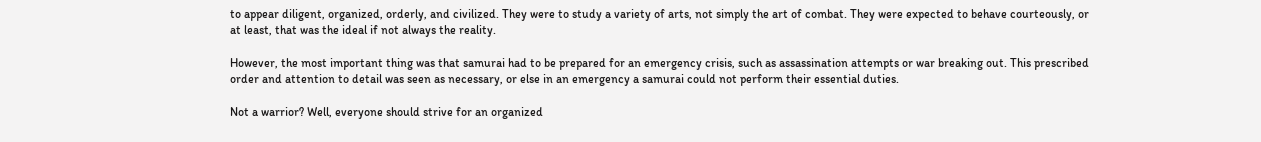to appear diligent, organized, orderly, and civilized. They were to study a variety of arts, not simply the art of combat. They were expected to behave courteously, or at least, that was the ideal if not always the reality.

However, the most important thing was that samurai had to be prepared for an emergency crisis, such as assassination attempts or war breaking out. This prescribed order and attention to detail was seen as necessary, or else in an emergency a samurai could not perform their essential duties.

Not a warrior? Well, everyone should strive for an organized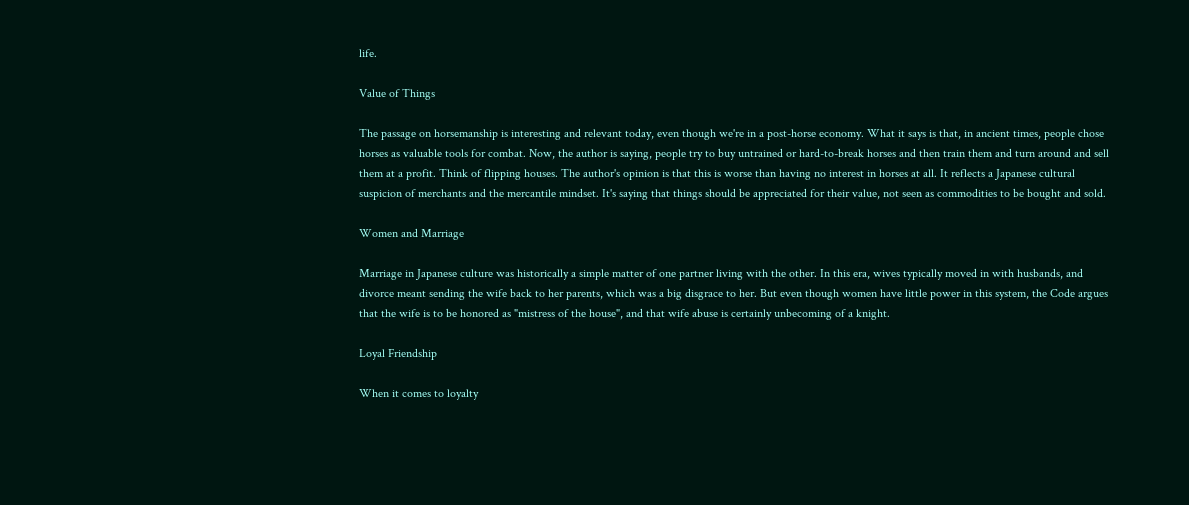life.

Value of Things

The passage on horsemanship is interesting and relevant today, even though we're in a post-horse economy. What it says is that, in ancient times, people chose horses as valuable tools for combat. Now, the author is saying, people try to buy untrained or hard-to-break horses and then train them and turn around and sell them at a profit. Think of flipping houses. The author's opinion is that this is worse than having no interest in horses at all. It reflects a Japanese cultural suspicion of merchants and the mercantile mindset. It's saying that things should be appreciated for their value, not seen as commodities to be bought and sold.

Women and Marriage

Marriage in Japanese culture was historically a simple matter of one partner living with the other. In this era, wives typically moved in with husbands, and divorce meant sending the wife back to her parents, which was a big disgrace to her. But even though women have little power in this system, the Code argues that the wife is to be honored as "mistress of the house", and that wife abuse is certainly unbecoming of a knight.

Loyal Friendship

When it comes to loyalty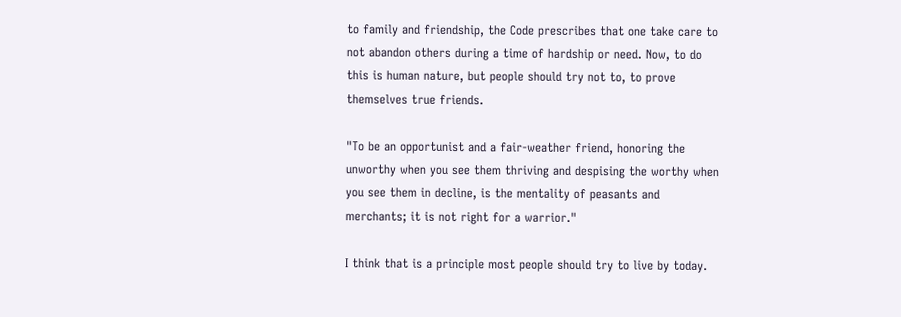to family and friendship, the Code prescribes that one take care to not abandon others during a time of hardship or need. Now, to do this is human nature, but people should try not to, to prove themselves true friends.

"To be an opportunist and a fair-weather friend, honoring the unworthy when you see them thriving and despising the worthy when you see them in decline, is the mentality of peasants and merchants; it is not right for a warrior."

I think that is a principle most people should try to live by today.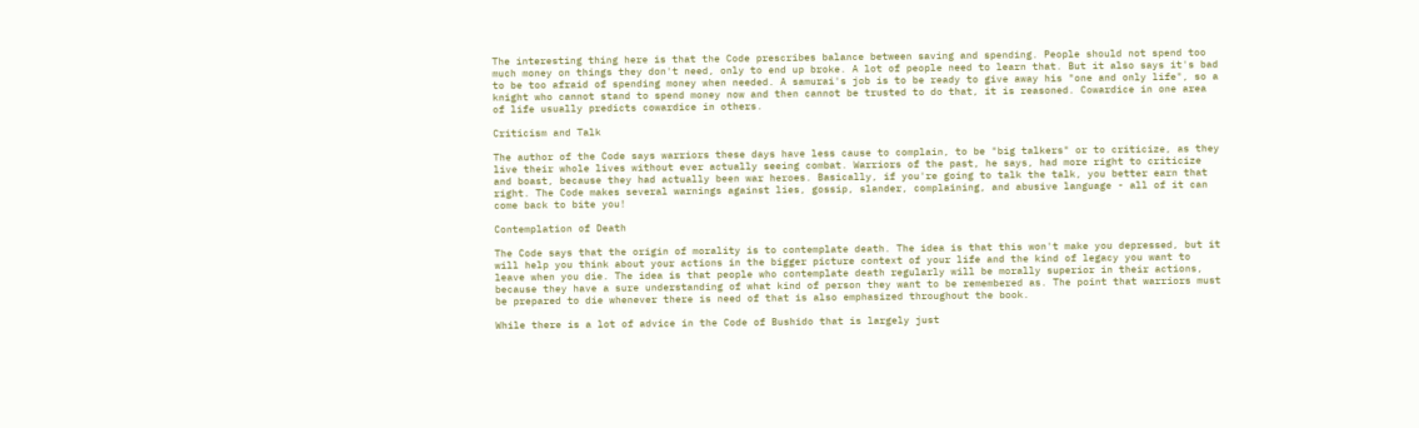The interesting thing here is that the Code prescribes balance between saving and spending. People should not spend too much money on things they don't need, only to end up broke. A lot of people need to learn that. But it also says it's bad to be too afraid of spending money when needed. A samurai's job is to be ready to give away his "one and only life", so a knight who cannot stand to spend money now and then cannot be trusted to do that, it is reasoned. Cowardice in one area of life usually predicts cowardice in others.

Criticism and Talk

The author of the Code says warriors these days have less cause to complain, to be "big talkers" or to criticize, as they live their whole lives without ever actually seeing combat. Warriors of the past, he says, had more right to criticize and boast, because they had actually been war heroes. Basically, if you're going to talk the talk, you better earn that right. The Code makes several warnings against lies, gossip, slander, complaining, and abusive language - all of it can come back to bite you!

Contemplation of Death

The Code says that the origin of morality is to contemplate death. The idea is that this won't make you depressed, but it will help you think about your actions in the bigger picture context of your life and the kind of legacy you want to leave when you die. The idea is that people who contemplate death regularly will be morally superior in their actions, because they have a sure understanding of what kind of person they want to be remembered as. The point that warriors must be prepared to die whenever there is need of that is also emphasized throughout the book.

While there is a lot of advice in the Code of Bushido that is largely just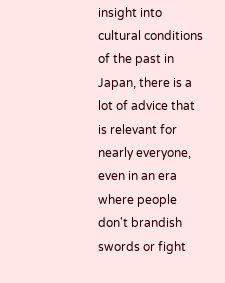insight into cultural conditions of the past in Japan, there is a lot of advice that is relevant for nearly everyone, even in an era where people don't brandish swords or fight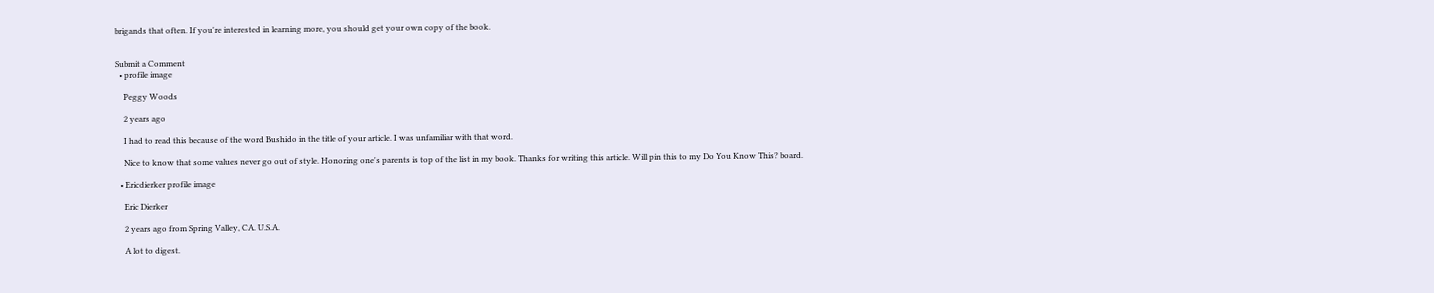brigands that often. If you're interested in learning more, you should get your own copy of the book.


Submit a Comment
  • profile image

    Peggy Woods

    2 years ago

    I had to read this because of the word Bushido in the title of your article. I was unfamiliar with that word.

    Nice to know that some values never go out of style. Honoring one's parents is top of the list in my book. Thanks for writing this article. Will pin this to my Do You Know This? board.

  • Ericdierker profile image

    Eric Dierker

    2 years ago from Spring Valley, CA. U.S.A.

    A lot to digest.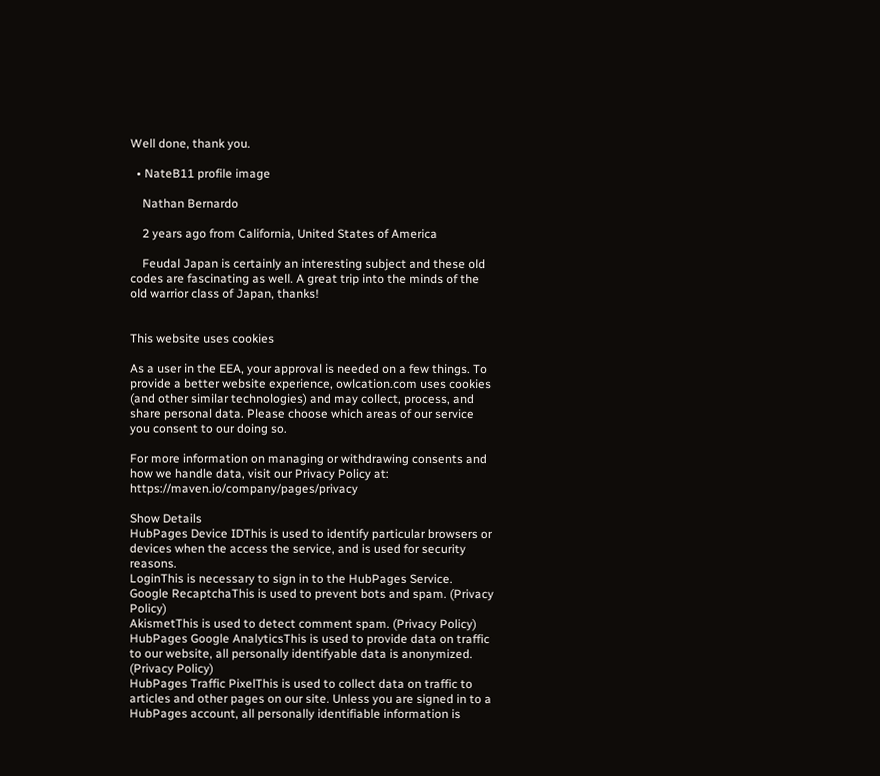Well done, thank you.

  • NateB11 profile image

    Nathan Bernardo

    2 years ago from California, United States of America

    Feudal Japan is certainly an interesting subject and these old codes are fascinating as well. A great trip into the minds of the old warrior class of Japan, thanks!


This website uses cookies

As a user in the EEA, your approval is needed on a few things. To provide a better website experience, owlcation.com uses cookies (and other similar technologies) and may collect, process, and share personal data. Please choose which areas of our service you consent to our doing so.

For more information on managing or withdrawing consents and how we handle data, visit our Privacy Policy at: https://maven.io/company/pages/privacy

Show Details
HubPages Device IDThis is used to identify particular browsers or devices when the access the service, and is used for security reasons.
LoginThis is necessary to sign in to the HubPages Service.
Google RecaptchaThis is used to prevent bots and spam. (Privacy Policy)
AkismetThis is used to detect comment spam. (Privacy Policy)
HubPages Google AnalyticsThis is used to provide data on traffic to our website, all personally identifyable data is anonymized. (Privacy Policy)
HubPages Traffic PixelThis is used to collect data on traffic to articles and other pages on our site. Unless you are signed in to a HubPages account, all personally identifiable information is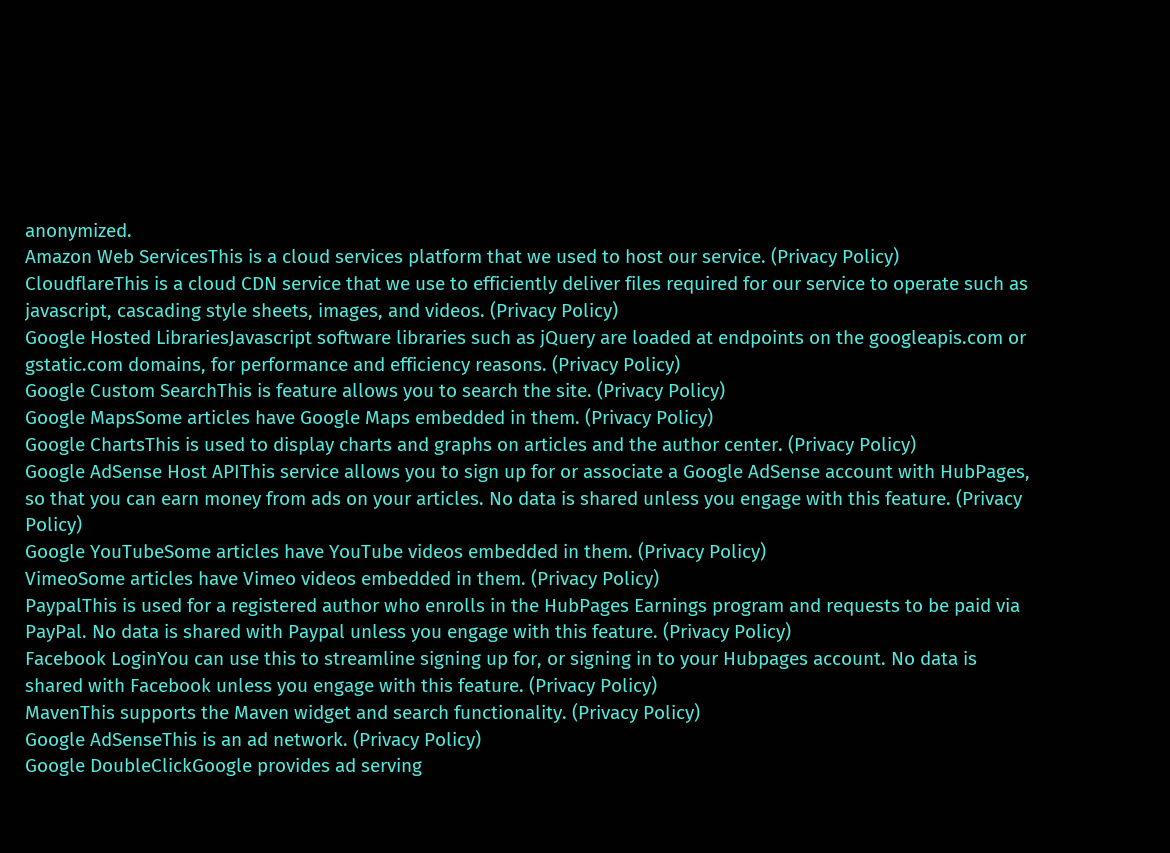anonymized.
Amazon Web ServicesThis is a cloud services platform that we used to host our service. (Privacy Policy)
CloudflareThis is a cloud CDN service that we use to efficiently deliver files required for our service to operate such as javascript, cascading style sheets, images, and videos. (Privacy Policy)
Google Hosted LibrariesJavascript software libraries such as jQuery are loaded at endpoints on the googleapis.com or gstatic.com domains, for performance and efficiency reasons. (Privacy Policy)
Google Custom SearchThis is feature allows you to search the site. (Privacy Policy)
Google MapsSome articles have Google Maps embedded in them. (Privacy Policy)
Google ChartsThis is used to display charts and graphs on articles and the author center. (Privacy Policy)
Google AdSense Host APIThis service allows you to sign up for or associate a Google AdSense account with HubPages, so that you can earn money from ads on your articles. No data is shared unless you engage with this feature. (Privacy Policy)
Google YouTubeSome articles have YouTube videos embedded in them. (Privacy Policy)
VimeoSome articles have Vimeo videos embedded in them. (Privacy Policy)
PaypalThis is used for a registered author who enrolls in the HubPages Earnings program and requests to be paid via PayPal. No data is shared with Paypal unless you engage with this feature. (Privacy Policy)
Facebook LoginYou can use this to streamline signing up for, or signing in to your Hubpages account. No data is shared with Facebook unless you engage with this feature. (Privacy Policy)
MavenThis supports the Maven widget and search functionality. (Privacy Policy)
Google AdSenseThis is an ad network. (Privacy Policy)
Google DoubleClickGoogle provides ad serving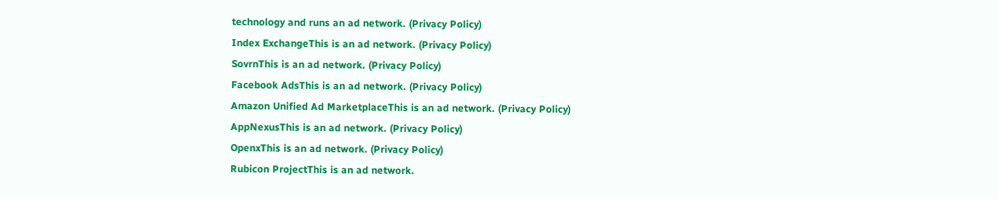technology and runs an ad network. (Privacy Policy)
Index ExchangeThis is an ad network. (Privacy Policy)
SovrnThis is an ad network. (Privacy Policy)
Facebook AdsThis is an ad network. (Privacy Policy)
Amazon Unified Ad MarketplaceThis is an ad network. (Privacy Policy)
AppNexusThis is an ad network. (Privacy Policy)
OpenxThis is an ad network. (Privacy Policy)
Rubicon ProjectThis is an ad network.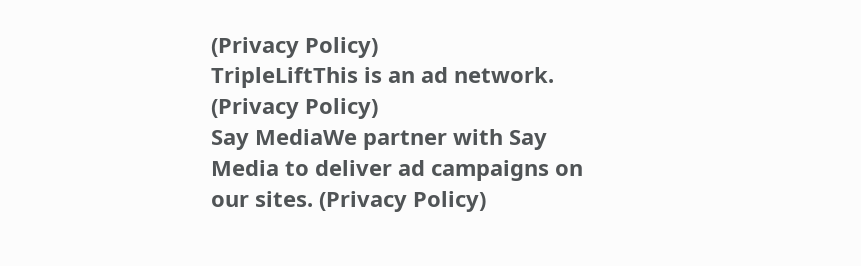(Privacy Policy)
TripleLiftThis is an ad network. (Privacy Policy)
Say MediaWe partner with Say Media to deliver ad campaigns on our sites. (Privacy Policy)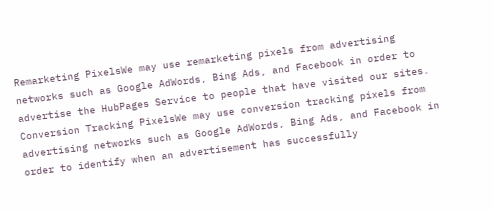Remarketing PixelsWe may use remarketing pixels from advertising networks such as Google AdWords, Bing Ads, and Facebook in order to advertise the HubPages Service to people that have visited our sites.
Conversion Tracking PixelsWe may use conversion tracking pixels from advertising networks such as Google AdWords, Bing Ads, and Facebook in order to identify when an advertisement has successfully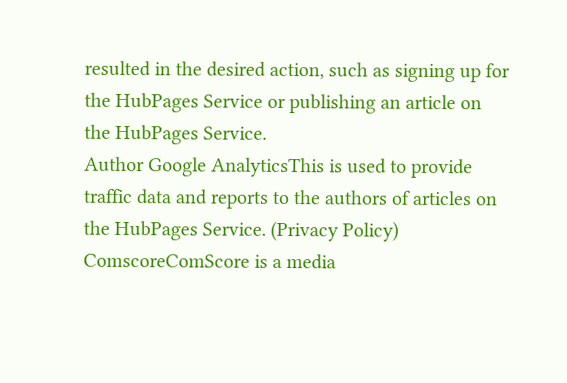resulted in the desired action, such as signing up for the HubPages Service or publishing an article on the HubPages Service.
Author Google AnalyticsThis is used to provide traffic data and reports to the authors of articles on the HubPages Service. (Privacy Policy)
ComscoreComScore is a media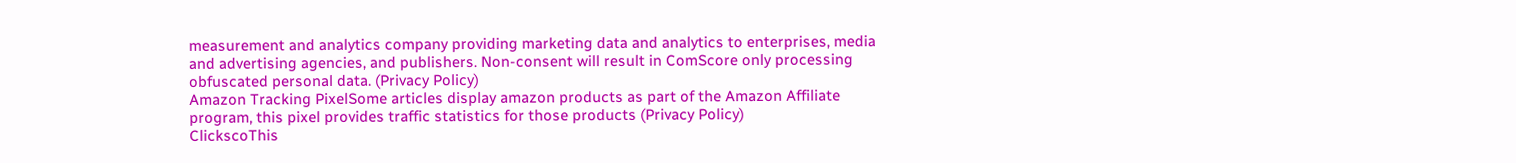measurement and analytics company providing marketing data and analytics to enterprises, media and advertising agencies, and publishers. Non-consent will result in ComScore only processing obfuscated personal data. (Privacy Policy)
Amazon Tracking PixelSome articles display amazon products as part of the Amazon Affiliate program, this pixel provides traffic statistics for those products (Privacy Policy)
ClickscoThis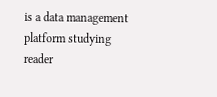is a data management platform studying reader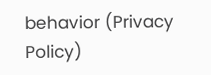behavior (Privacy Policy)